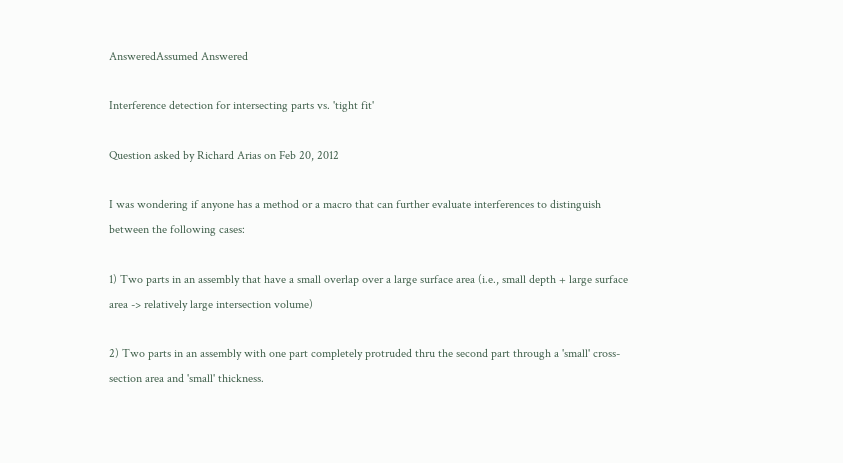AnsweredAssumed Answered

Interference detection for intersecting parts vs. 'tight fit'

Question asked by Richard Arias on Feb 20, 2012

I was wondering if anyone has a method or a macro that can further evaluate interferences to distinguish between the following cases:

1) Two parts in an assembly that have a small overlap over a large surface area (i.e., small depth + large surface area -> relatively large intersection volume)

2) Two parts in an assembly with one part completely protruded thru the second part through a 'small' cross-section area and 'small' thickness.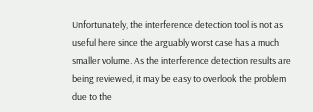Unfortunately, the interference detection tool is not as useful here since the arguably worst case has a much smaller volume. As the interference detection results are being reviewed, it may be easy to overlook the problem due to the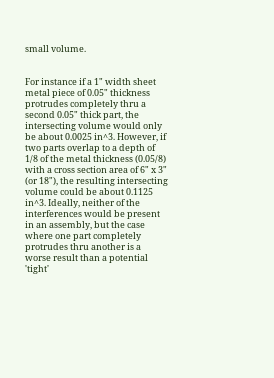small volume.


For instance if a 1" width sheet metal piece of 0.05" thickness protrudes completely thru a second 0.05" thick part, the intersecting volume would only be about 0.0025 in^3. However, if two parts overlap to a depth of 1/8 of the metal thickness (0.05/8) with a cross section area of 6" x 3" (or 18"), the resulting intersecting volume could be about 0.1125 in^3. Ideally, neither of the interferences would be present in an assembly, but the case where one part completely protrudes thru another is a worse result than a potential 'tight'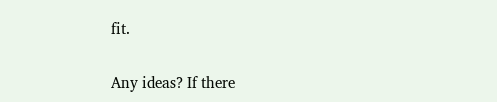fit.


Any ideas? If there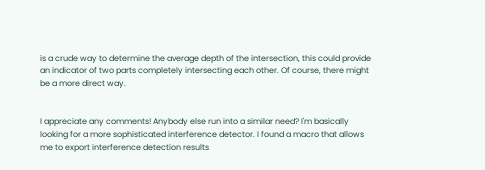is a crude way to determine the average depth of the intersection, this could provide an indicator of two parts completely intersecting each other. Of course, there might be a more direct way.


I appreciate any comments! Anybody else run into a similar need? I'm basically looking for a more sophisticated interference detector. I found a macro that allows me to export interference detection results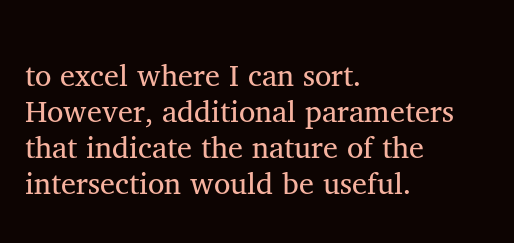to excel where I can sort. However, additional parameters that indicate the nature of the intersection would be useful.